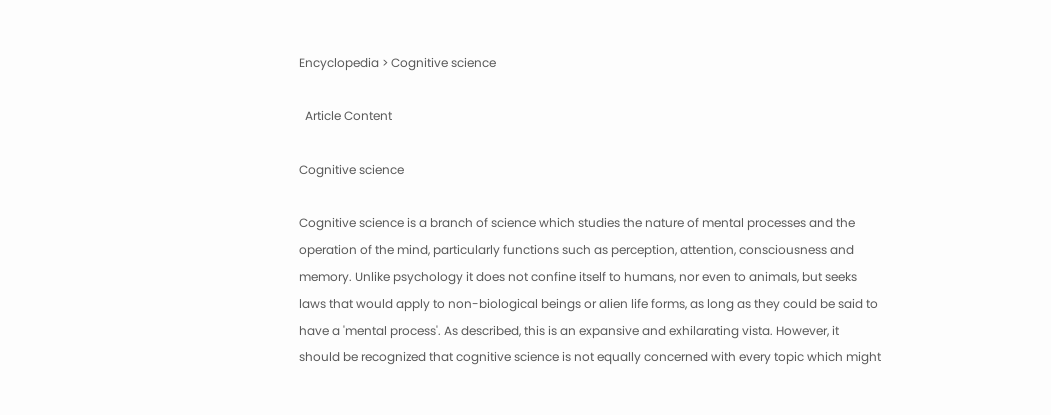Encyclopedia > Cognitive science

  Article Content

Cognitive science

Cognitive science is a branch of science which studies the nature of mental processes and the operation of the mind, particularly functions such as perception, attention, consciousness and memory. Unlike psychology it does not confine itself to humans, nor even to animals, but seeks laws that would apply to non-biological beings or alien life forms, as long as they could be said to have a 'mental process'. As described, this is an expansive and exhilarating vista. However, it should be recognized that cognitive science is not equally concerned with every topic which might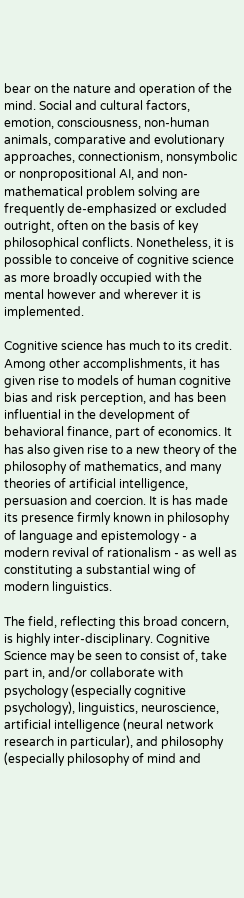bear on the nature and operation of the mind. Social and cultural factors, emotion, consciousness, non-human animals, comparative and evolutionary approaches, connectionism, nonsymbolic or nonpropositional AI, and non-mathematical problem solving are frequently de-emphasized or excluded outright, often on the basis of key philosophical conflicts. Nonetheless, it is possible to conceive of cognitive science as more broadly occupied with the mental however and wherever it is implemented.

Cognitive science has much to its credit. Among other accomplishments, it has given rise to models of human cognitive bias and risk perception, and has been influential in the development of behavioral finance, part of economics. It has also given rise to a new theory of the philosophy of mathematics, and many theories of artificial intelligence, persuasion and coercion. It is has made its presence firmly known in philosophy of language and epistemology - a modern revival of rationalism - as well as constituting a substantial wing of modern linguistics.

The field, reflecting this broad concern, is highly inter-disciplinary. Cognitive Science may be seen to consist of, take part in, and/or collaborate with psychology (especially cognitive psychology), linguistics, neuroscience, artificial intelligence (neural network research in particular), and philosophy (especially philosophy of mind and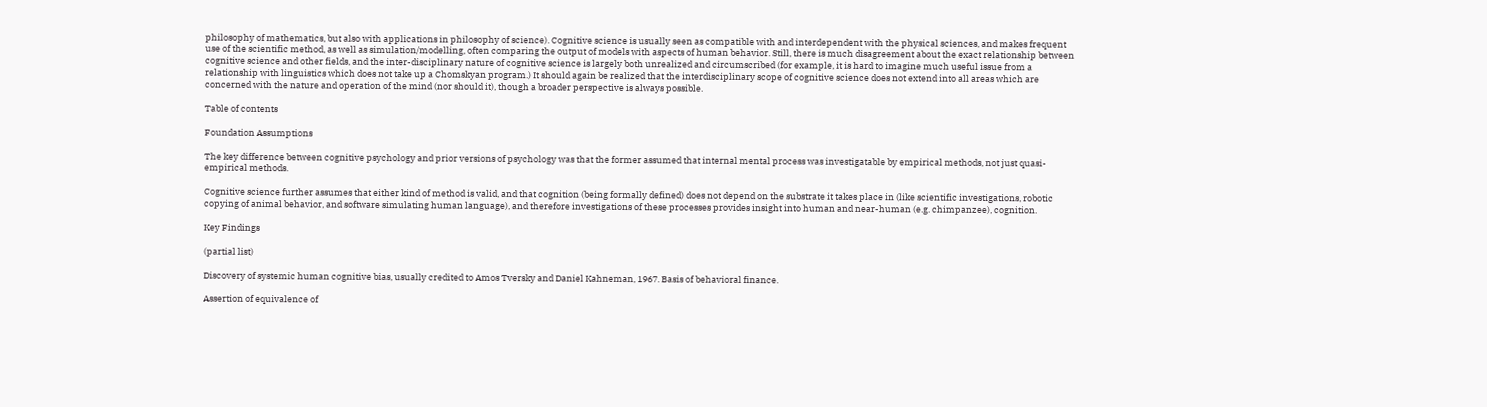philosophy of mathematics, but also with applications in philosophy of science). Cognitive science is usually seen as compatible with and interdependent with the physical sciences, and makes frequent use of the scientific method, as well as simulation/modelling, often comparing the output of models with aspects of human behavior. Still, there is much disagreement about the exact relationship between cognitive science and other fields, and the inter-disciplinary nature of cognitive science is largely both unrealized and circumscribed (for example, it is hard to imagine much useful issue from a relationship with linguistics which does not take up a Chomskyan program.) It should again be realized that the interdisciplinary scope of cognitive science does not extend into all areas which are concerned with the nature and operation of the mind (nor should it), though a broader perspective is always possible.

Table of contents

Foundation Assumptions

The key difference between cognitive psychology and prior versions of psychology was that the former assumed that internal mental process was investigatable by empirical methods, not just quasi-empirical methods.

Cognitive science further assumes that either kind of method is valid, and that cognition (being formally defined) does not depend on the substrate it takes place in (like scientific investigations, robotic copying of animal behavior, and software simulating human language), and therefore investigations of these processes provides insight into human and near-human (e.g. chimpanzee), cognition.

Key Findings

(partial list)

Discovery of systemic human cognitive bias, usually credited to Amos Tversky and Daniel Kahneman, 1967. Basis of behavioral finance.

Assertion of equivalence of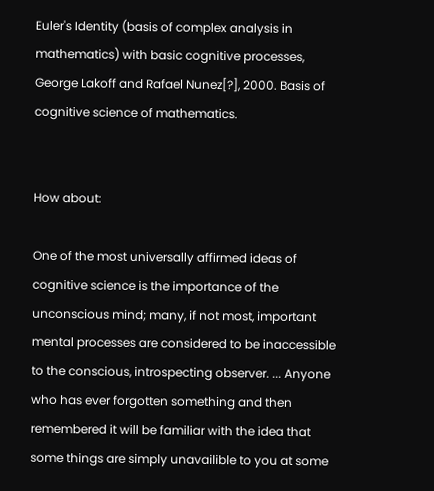Euler's Identity (basis of complex analysis in mathematics) with basic cognitive processes, George Lakoff and Rafael Nunez[?], 2000. Basis of cognitive science of mathematics.


How about:

One of the most universally affirmed ideas of cognitive science is the importance of the unconscious mind; many, if not most, important mental processes are considered to be inaccessible to the conscious, introspecting observer. ... Anyone who has ever forgotten something and then remembered it will be familiar with the idea that some things are simply unavailible to you at some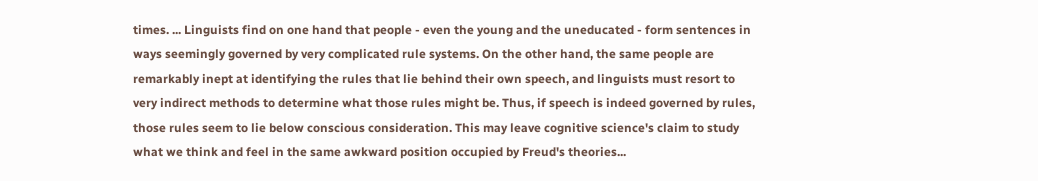times. ... Linguists find on one hand that people - even the young and the uneducated - form sentences in ways seemingly governed by very complicated rule systems. On the other hand, the same people are remarkably inept at identifying the rules that lie behind their own speech, and linguists must resort to very indirect methods to determine what those rules might be. Thus, if speech is indeed governed by rules, those rules seem to lie below conscious consideration. This may leave cognitive science's claim to study what we think and feel in the same awkward position occupied by Freud's theories...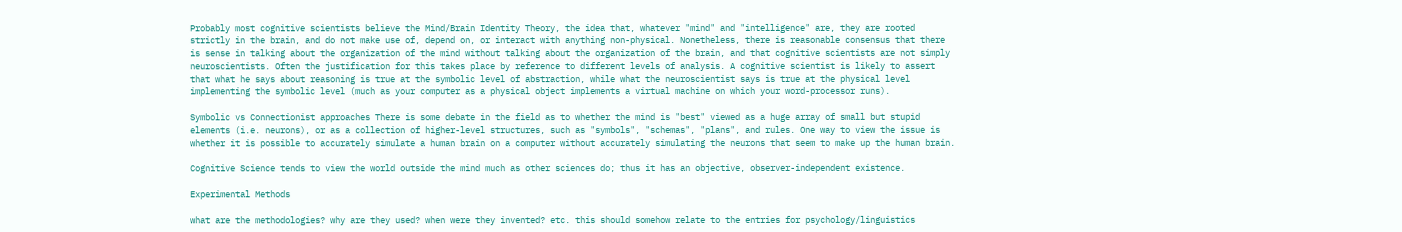Probably most cognitive scientists believe the Mind/Brain Identity Theory, the idea that, whatever "mind" and "intelligence" are, they are rooted strictly in the brain, and do not make use of, depend on, or interact with anything non-physical. Nonetheless, there is reasonable consensus that there is sense in talking about the organization of the mind without talking about the organization of the brain, and that cognitive scientists are not simply neuroscientists. Often the justification for this takes place by reference to different levels of analysis. A cognitive scientist is likely to assert that what he says about reasoning is true at the symbolic level of abstraction, while what the neuroscientist says is true at the physical level implementing the symbolic level (much as your computer as a physical object implements a virtual machine on which your word-processor runs).

Symbolic vs Connectionist approaches There is some debate in the field as to whether the mind is "best" viewed as a huge array of small but stupid elements (i.e. neurons), or as a collection of higher-level structures, such as "symbols", "schemas", "plans", and rules. One way to view the issue is whether it is possible to accurately simulate a human brain on a computer without accurately simulating the neurons that seem to make up the human brain.

Cognitive Science tends to view the world outside the mind much as other sciences do; thus it has an objective, observer-independent existence.

Experimental Methods

what are the methodologies? why are they used? when were they invented? etc. this should somehow relate to the entries for psychology/linguistics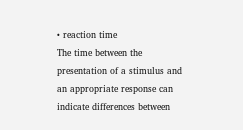• reaction time
The time between the presentation of a stimulus and an appropriate response can indicate differences between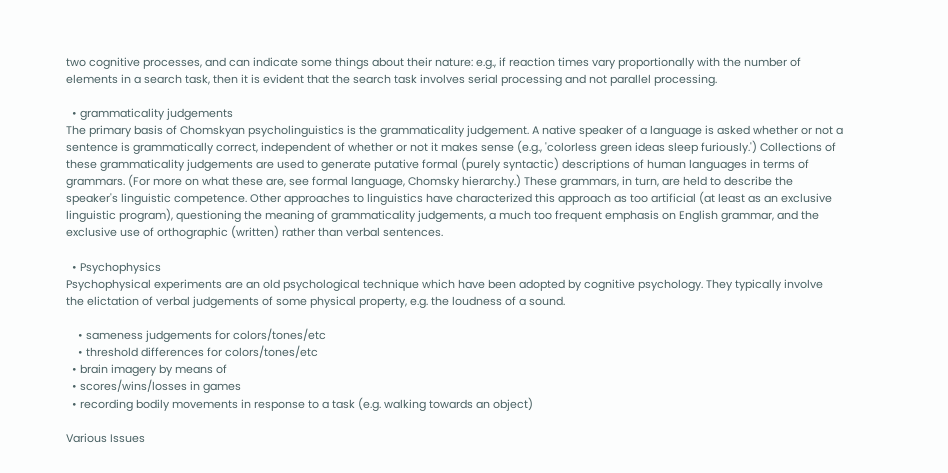two cognitive processes, and can indicate some things about their nature: e.g., if reaction times vary proportionally with the number of elements in a search task, then it is evident that the search task involves serial processing and not parallel processing.

  • grammaticality judgements
The primary basis of Chomskyan psycholinguistics is the grammaticality judgement. A native speaker of a language is asked whether or not a sentence is grammatically correct, independent of whether or not it makes sense (e.g., 'colorless green ideas sleep furiously.') Collections of these grammaticality judgements are used to generate putative formal (purely syntactic) descriptions of human languages in terms of grammars. (For more on what these are, see formal language, Chomsky hierarchy.) These grammars, in turn, are held to describe the speaker's linguistic competence. Other approaches to linguistics have characterized this approach as too artificial (at least as an exclusive linguistic program), questioning the meaning of grammaticality judgements, a much too frequent emphasis on English grammar, and the exclusive use of orthographic (written) rather than verbal sentences.

  • Psychophysics
Psychophysical experiments are an old psychological technique which have been adopted by cognitive psychology. They typically involve the elictation of verbal judgements of some physical property, e.g. the loudness of a sound.

    • sameness judgements for colors/tones/etc
    • threshold differences for colors/tones/etc
  • brain imagery by means of
  • scores/wins/losses in games
  • recording bodily movements in response to a task (e.g. walking towards an object)

Various Issues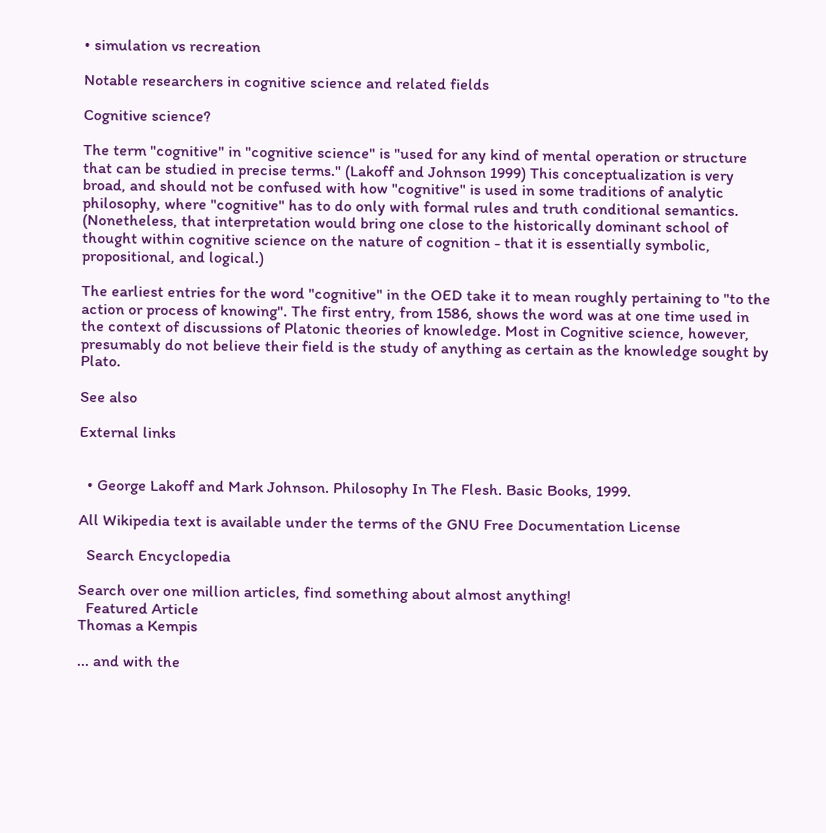• simulation vs recreation

Notable researchers in cognitive science and related fields

Cognitive science?

The term "cognitive" in "cognitive science" is "used for any kind of mental operation or structure that can be studied in precise terms." (Lakoff and Johnson 1999) This conceptualization is very broad, and should not be confused with how "cognitive" is used in some traditions of analytic philosophy, where "cognitive" has to do only with formal rules and truth conditional semantics. (Nonetheless, that interpretation would bring one close to the historically dominant school of thought within cognitive science on the nature of cognition - that it is essentially symbolic, propositional, and logical.)

The earliest entries for the word "cognitive" in the OED take it to mean roughly pertaining to "to the action or process of knowing". The first entry, from 1586, shows the word was at one time used in the context of discussions of Platonic theories of knowledge. Most in Cognitive science, however, presumably do not believe their field is the study of anything as certain as the knowledge sought by Plato.

See also

External links


  • George Lakoff and Mark Johnson. Philosophy In The Flesh. Basic Books, 1999.

All Wikipedia text is available under the terms of the GNU Free Documentation License

  Search Encyclopedia

Search over one million articles, find something about almost anything!
  Featured Article
Thomas a Kempis

... and with the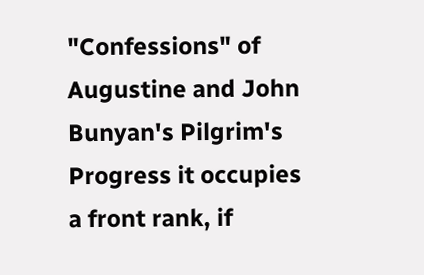"Confessions" of Augustine and John Bunyan's Pilgrim's Progress it occupies a front rank, if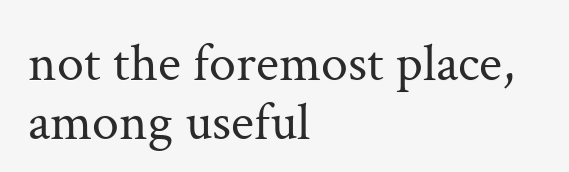not the foremost place, among useful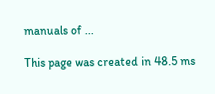manuals of ...

This page was created in 48.5 ms